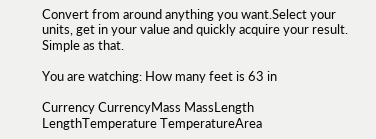Convert from around anything you want.Select your units, get in your value and quickly acquire your result. Simple as that.

You are watching: How many feet is 63 in

Currency CurrencyMass MassLength LengthTemperature TemperatureArea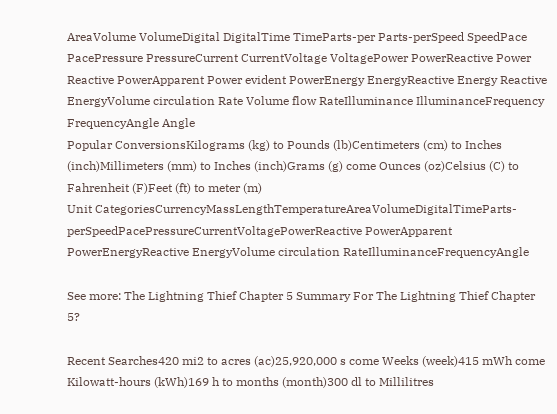AreaVolume VolumeDigital DigitalTime TimeParts-per Parts-perSpeed SpeedPace PacePressure PressureCurrent CurrentVoltage VoltagePower PowerReactive Power Reactive PowerApparent Power evident PowerEnergy EnergyReactive Energy Reactive EnergyVolume circulation Rate Volume flow RateIlluminance IlluminanceFrequency FrequencyAngle Angle
Popular ConversionsKilograms (kg) to Pounds (lb)Centimeters (cm) to Inches (inch)Millimeters (mm) to Inches (inch)Grams (g) come Ounces (oz)Celsius (C) to Fahrenheit (F)Feet (ft) to meter (m)
Unit CategoriesCurrencyMassLengthTemperatureAreaVolumeDigitalTimeParts-perSpeedPacePressureCurrentVoltagePowerReactive PowerApparent PowerEnergyReactive EnergyVolume circulation RateIlluminanceFrequencyAngle

See more: The Lightning Thief Chapter 5 Summary For The Lightning Thief Chapter 5?

Recent Searches420 mi2 to acres (ac)25,920,000 s come Weeks (week)415 mWh come Kilowatt-hours (kWh)169 h to months (month)300 dl to Millilitres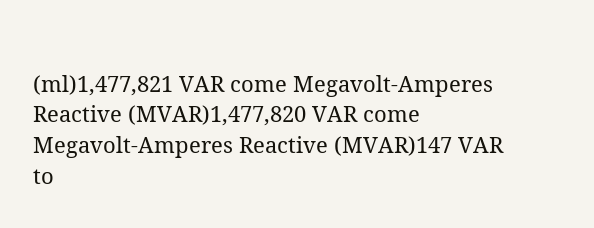(ml)1,477,821 VAR come Megavolt-Amperes Reactive (MVAR)1,477,820 VAR come Megavolt-Amperes Reactive (MVAR)147 VAR to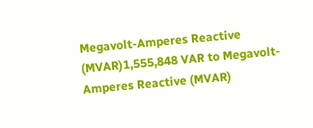Megavolt-Amperes Reactive (MVAR)1,555,848 VAR to Megavolt-Amperes Reactive (MVAR)